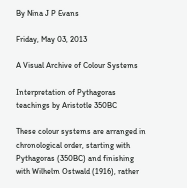By Nina J P Evans

Friday, May 03, 2013

A Visual Archive of Colour Systems

Interpretation of Pythagoras teachings by Aristotle 350BC

These colour systems are arranged in chronological order, starting with Pythagoras (350BC) and finishing with Wilhelm Ostwald (1916), rather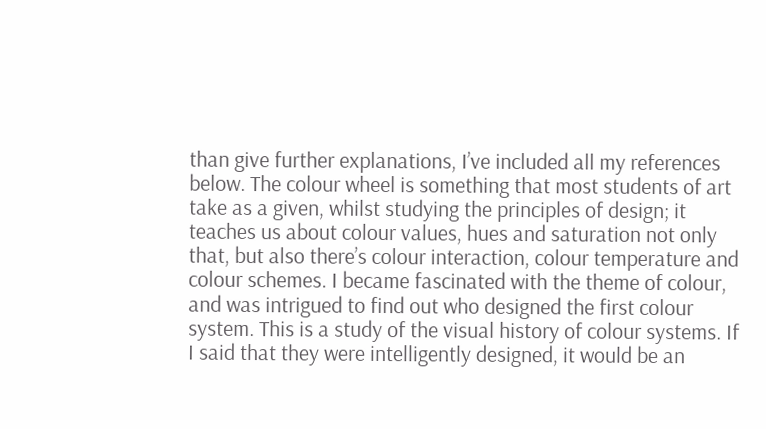than give further explanations, I’ve included all my references below. The colour wheel is something that most students of art take as a given, whilst studying the principles of design; it teaches us about colour values, hues and saturation not only that, but also there’s colour interaction, colour temperature and colour schemes. I became fascinated with the theme of colour, and was intrigued to find out who designed the first colour system. This is a study of the visual history of colour systems. If I said that they were intelligently designed, it would be an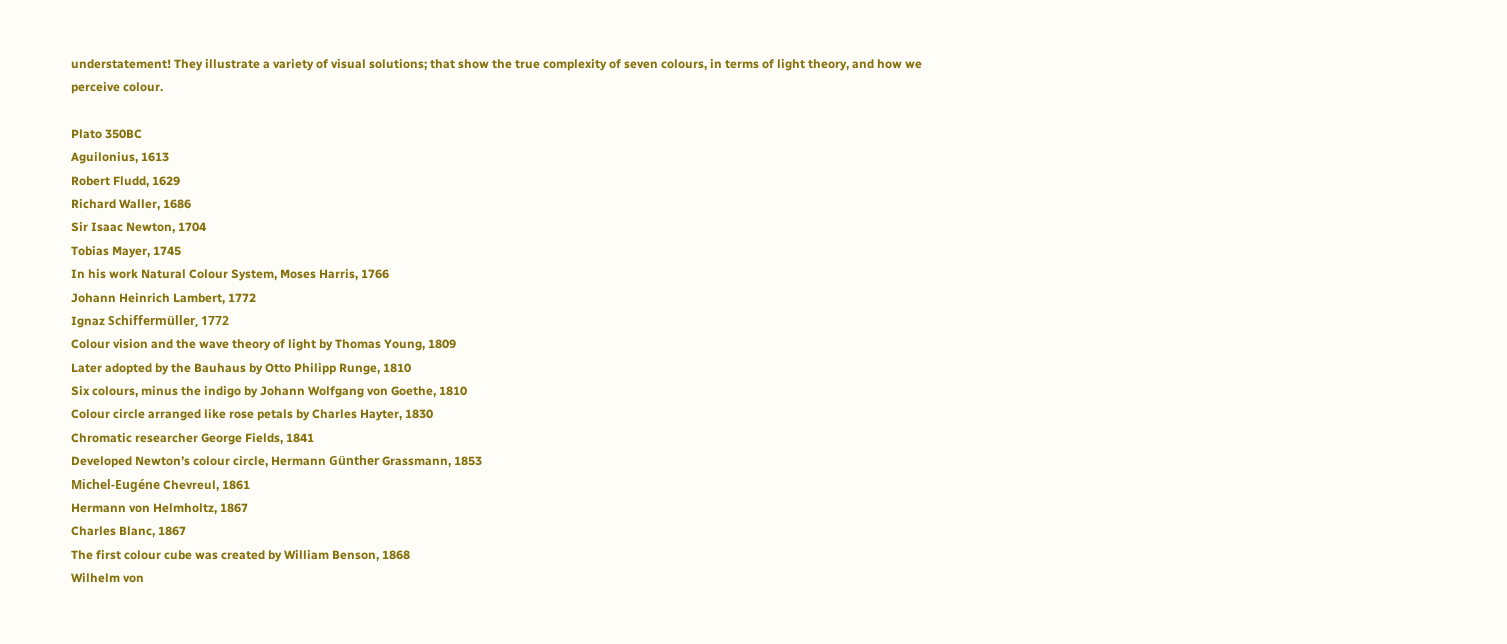understatement! They illustrate a variety of visual solutions; that show the true complexity of seven colours, in terms of light theory, and how we perceive colour.

Plato 350BC
Aguilonius, 1613
Robert Fludd, 1629
Richard Waller, 1686
Sir Isaac Newton, 1704
Tobias Mayer, 1745
In his work Natural Colour System, Moses Harris, 1766
Johann Heinrich Lambert, 1772
Ignaz Schiffermüller, 1772
Colour vision and the wave theory of light by Thomas Young, 1809
Later adopted by the Bauhaus by Otto Philipp Runge, 1810
Six colours, minus the indigo by Johann Wolfgang von Goethe, 1810
Colour circle arranged like rose petals by Charles Hayter, 1830
Chromatic researcher George Fields, 1841
Developed Newton’s colour circle, Hermann Günther Grassmann, 1853
Michel-Eugéne Chevreul, 1861
Hermann von Helmholtz, 1867
Charles Blanc, 1867
The first colour cube was created by William Benson, 1868
Wilhelm von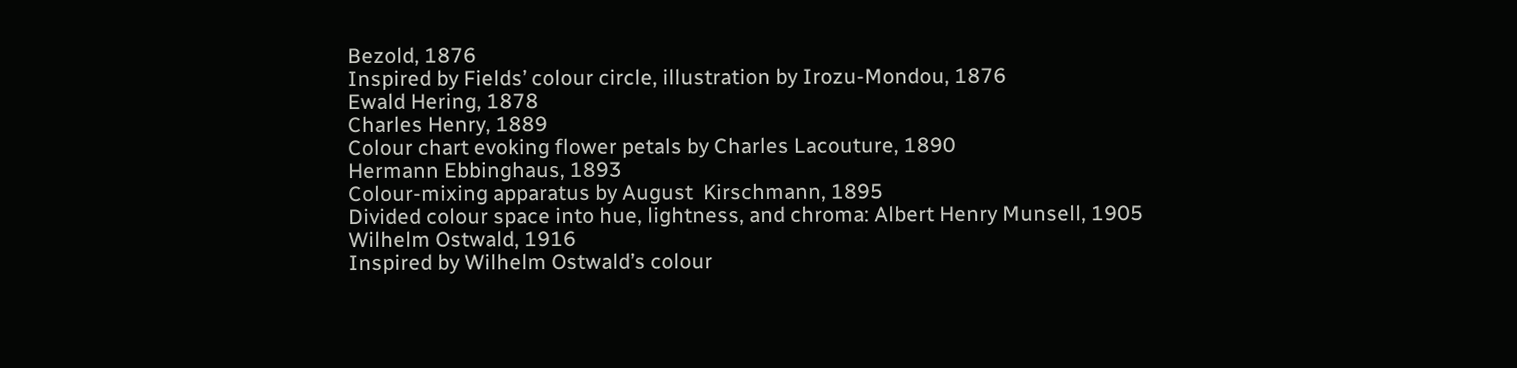Bezold, 1876
Inspired by Fields’ colour circle, illustration by Irozu-Mondou, 1876
Ewald Hering, 1878
Charles Henry, 1889
Colour chart evoking flower petals by Charles Lacouture, 1890
Hermann Ebbinghaus, 1893
Colour-mixing apparatus by August  Kirschmann, 1895
Divided colour space into hue, lightness, and chroma: Albert Henry Munsell, 1905
Wilhelm Ostwald, 1916
Inspired by Wilhelm Ostwald’s colour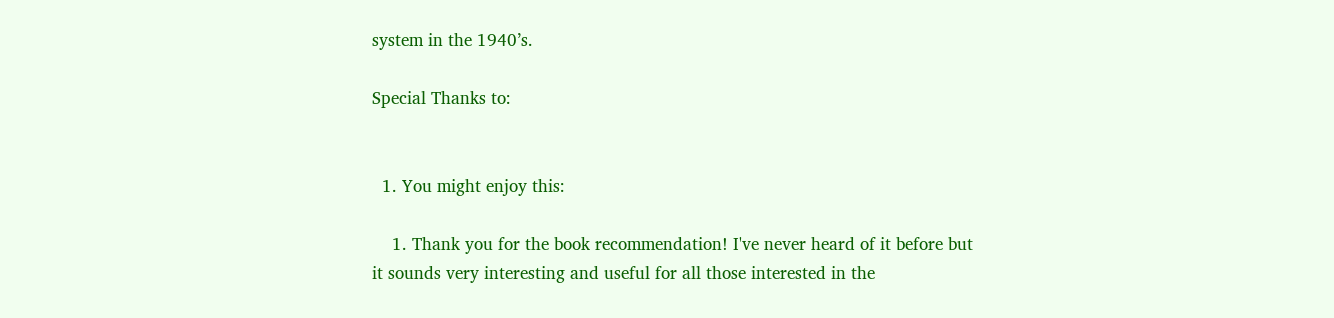system in the 1940’s.

Special Thanks to:


  1. You might enjoy this:

    1. Thank you for the book recommendation! I've never heard of it before but it sounds very interesting and useful for all those interested in the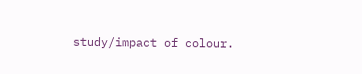study/impact of colour.